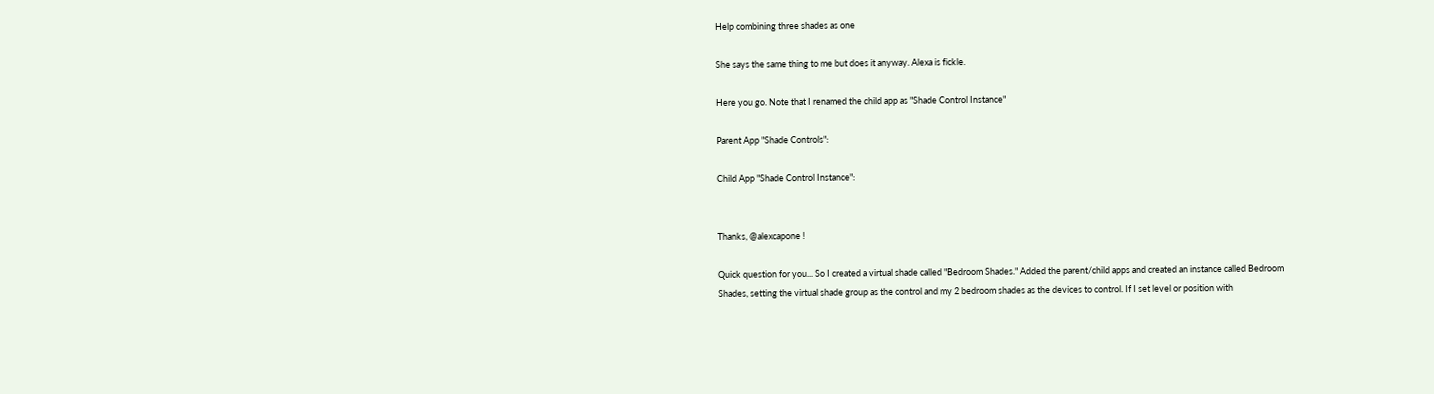Help combining three shades as one

She says the same thing to me but does it anyway. Alexa is fickle.

Here you go. Note that I renamed the child app as "Shade Control Instance"

Parent App "Shade Controls":

Child App "Shade Control Instance":


Thanks, @alexcapone !

Quick question for you... So I created a virtual shade called "Bedroom Shades." Added the parent/child apps and created an instance called Bedroom Shades, setting the virtual shade group as the control and my 2 bedroom shades as the devices to control. If I set level or position with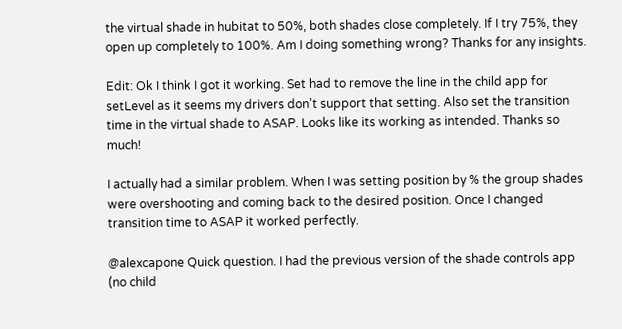the virtual shade in hubitat to 50%, both shades close completely. If I try 75%, they open up completely to 100%. Am I doing something wrong? Thanks for any insights.

Edit: Ok I think I got it working. Set had to remove the line in the child app for setLevel as it seems my drivers don't support that setting. Also set the transition time in the virtual shade to ASAP. Looks like its working as intended. Thanks so much!

I actually had a similar problem. When I was setting position by % the group shades were overshooting and coming back to the desired position. Once I changed transition time to ASAP it worked perfectly.

@alexcapone Quick question. I had the previous version of the shade controls app (no child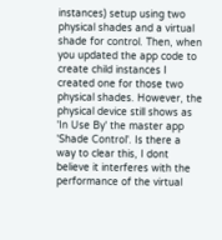instances) setup using two physical shades and a virtual shade for control. Then, when you updated the app code to create child instances I created one for those two physical shades. However, the physical device still shows as 'In Use By' the master app 'Shade Control'. Is there a way to clear this, I dont believe it interferes with the performance of the virtual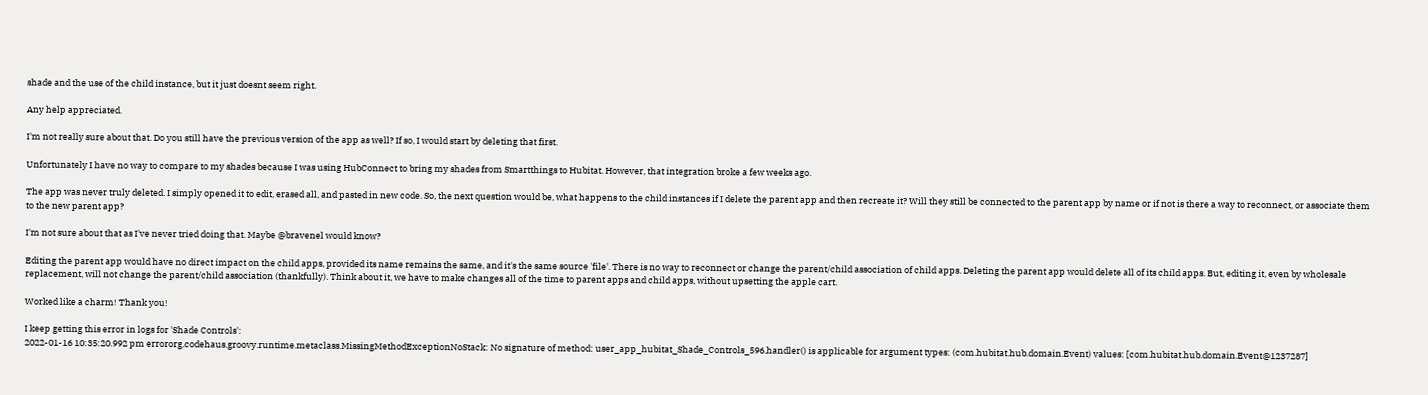shade and the use of the child instance, but it just doesnt seem right.

Any help appreciated.

I'm not really sure about that. Do you still have the previous version of the app as well? If so, I would start by deleting that first.

Unfortunately I have no way to compare to my shades because I was using HubConnect to bring my shades from Smartthings to Hubitat. However, that integration broke a few weeks ago.

The app was never truly deleted. I simply opened it to edit, erased all, and pasted in new code. So, the next question would be, what happens to the child instances if I delete the parent app and then recreate it? Will they still be connected to the parent app by name or if not is there a way to reconnect, or associate them to the new parent app?

I'm not sure about that as I've never tried doing that. Maybe @bravenel would know?

Editing the parent app would have no direct impact on the child apps, provided its name remains the same, and it's the same source 'file'. There is no way to reconnect or change the parent/child association of child apps. Deleting the parent app would delete all of its child apps. But, editing it, even by wholesale replacement, will not change the parent/child association (thankfully). Think about it, we have to make changes all of the time to parent apps and child apps, without upsetting the apple cart.

Worked like a charm! Thank you!

I keep getting this error in logs for 'Shade Controls':
2022-01-16 10:35:20.992 pm errororg.codehaus.groovy.runtime.metaclass.MissingMethodExceptionNoStack: No signature of method: user_app_hubitat_Shade_Controls_596.handler() is applicable for argument types: (com.hubitat.hub.domain.Event) values: [com.hubitat.hub.domain.Event@1237287]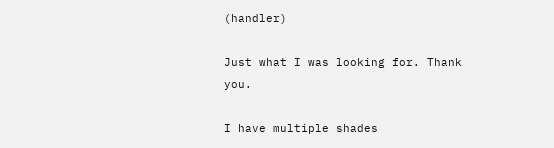(handler)

Just what I was looking for. Thank you.

I have multiple shades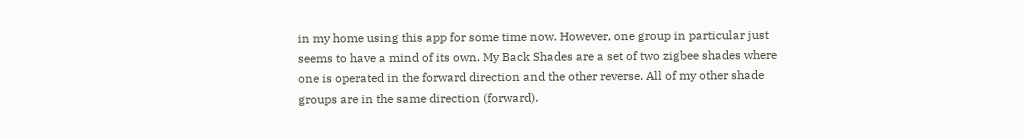in my home using this app for some time now. However, one group in particular just seems to have a mind of its own. My Back Shades are a set of two zigbee shades where one is operated in the forward direction and the other reverse. All of my other shade groups are in the same direction (forward).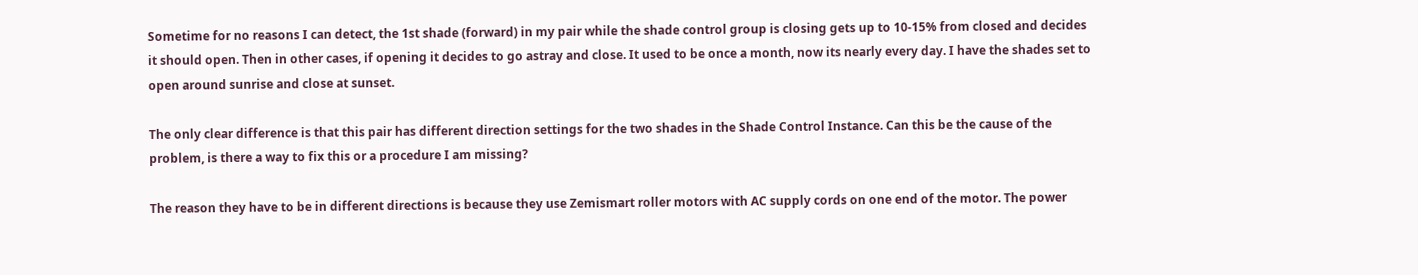Sometime for no reasons I can detect, the 1st shade (forward) in my pair while the shade control group is closing gets up to 10-15% from closed and decides it should open. Then in other cases, if opening it decides to go astray and close. It used to be once a month, now its nearly every day. I have the shades set to open around sunrise and close at sunset.

The only clear difference is that this pair has different direction settings for the two shades in the Shade Control Instance. Can this be the cause of the problem, is there a way to fix this or a procedure I am missing?

The reason they have to be in different directions is because they use Zemismart roller motors with AC supply cords on one end of the motor. The power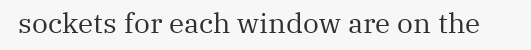sockets for each window are on the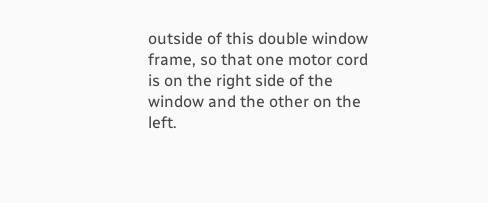outside of this double window frame, so that one motor cord is on the right side of the window and the other on the left.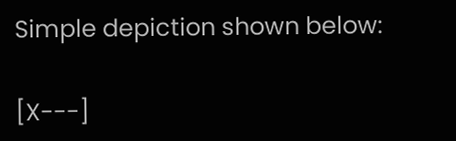Simple depiction shown below:

[X---]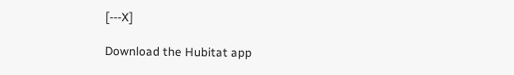[---X]

Download the Hubitat app